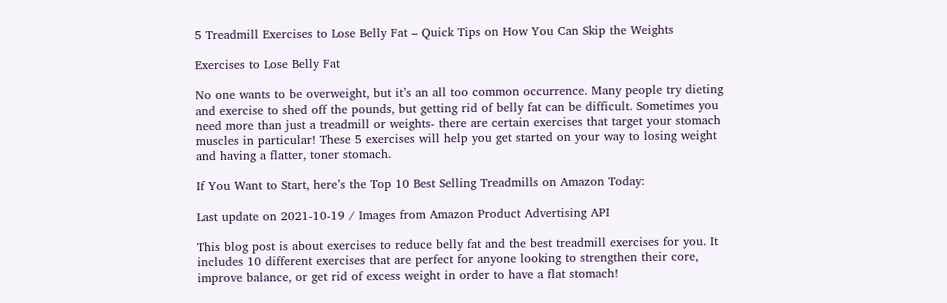5 Treadmill Exercises to Lose Belly Fat – Quick Tips on How You Can Skip the Weights

Exercises to Lose Belly Fat

No one wants to be overweight, but it’s an all too common occurrence. Many people try dieting and exercise to shed off the pounds, but getting rid of belly fat can be difficult. Sometimes you need more than just a treadmill or weights- there are certain exercises that target your stomach muscles in particular! These 5 exercises will help you get started on your way to losing weight and having a flatter, toner stomach.

If You Want to Start, here’s the Top 10 Best Selling Treadmills on Amazon Today:

Last update on 2021-10-19 / Images from Amazon Product Advertising API

This blog post is about exercises to reduce belly fat and the best treadmill exercises for you. It includes 10 different exercises that are perfect for anyone looking to strengthen their core, improve balance, or get rid of excess weight in order to have a flat stomach!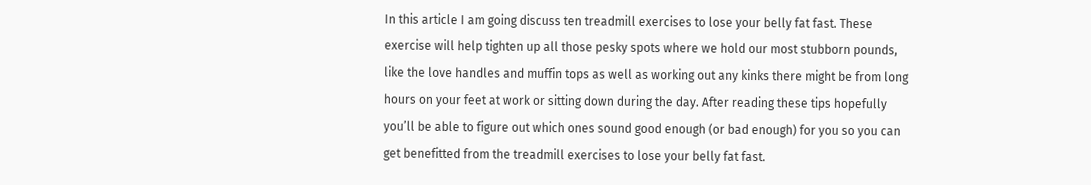In this article I am going discuss ten treadmill exercises to lose your belly fat fast. These exercise will help tighten up all those pesky spots where we hold our most stubborn pounds, like the love handles and muffin tops as well as working out any kinks there might be from long hours on your feet at work or sitting down during the day. After reading these tips hopefully you’ll be able to figure out which ones sound good enough (or bad enough) for you so you can get benefitted from the treadmill exercises to lose your belly fat fast.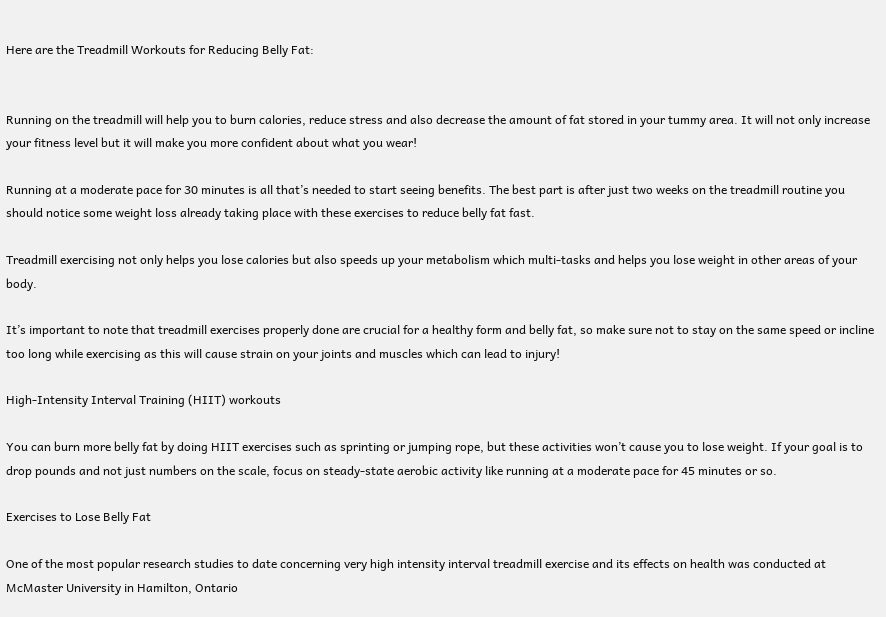Here are the Treadmill Workouts for Reducing Belly Fat:


Running on the treadmill will help you to burn calories, reduce stress and also decrease the amount of fat stored in your tummy area. It will not only increase your fitness level but it will make you more confident about what you wear!

Running at a moderate pace for 30 minutes is all that’s needed to start seeing benefits. The best part is after just two weeks on the treadmill routine you should notice some weight loss already taking place with these exercises to reduce belly fat fast.

Treadmill exercising not only helps you lose calories but also speeds up your metabolism which multi-tasks and helps you lose weight in other areas of your body.

It’s important to note that treadmill exercises properly done are crucial for a healthy form and belly fat, so make sure not to stay on the same speed or incline too long while exercising as this will cause strain on your joints and muscles which can lead to injury!

High-Intensity Interval Training (HIIT) workouts

You can burn more belly fat by doing HIIT exercises such as sprinting or jumping rope, but these activities won’t cause you to lose weight. If your goal is to drop pounds and not just numbers on the scale, focus on steady-state aerobic activity like running at a moderate pace for 45 minutes or so.

Exercises to Lose Belly Fat

One of the most popular research studies to date concerning very high intensity interval treadmill exercise and its effects on health was conducted at McMaster University in Hamilton, Ontario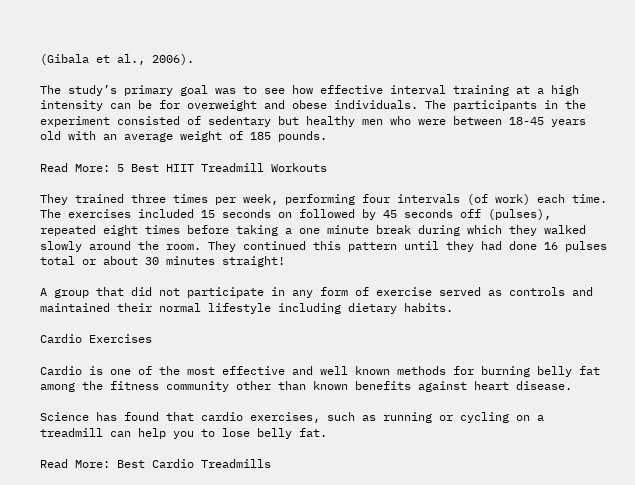(Gibala et al., 2006).

The study’s primary goal was to see how effective interval training at a high intensity can be for overweight and obese individuals. The participants in the experiment consisted of sedentary but healthy men who were between 18-45 years old with an average weight of 185 pounds.

Read More: 5 Best HIIT Treadmill Workouts

They trained three times per week, performing four intervals (of work) each time. The exercises included 15 seconds on followed by 45 seconds off (pulses), repeated eight times before taking a one minute break during which they walked slowly around the room. They continued this pattern until they had done 16 pulses total or about 30 minutes straight!

A group that did not participate in any form of exercise served as controls and maintained their normal lifestyle including dietary habits.

Cardio Exercises

Cardio is one of the most effective and well known methods for burning belly fat among the fitness community other than known benefits against heart disease.

Science has found that cardio exercises, such as running or cycling on a treadmill can help you to lose belly fat.

Read More: Best Cardio Treadmills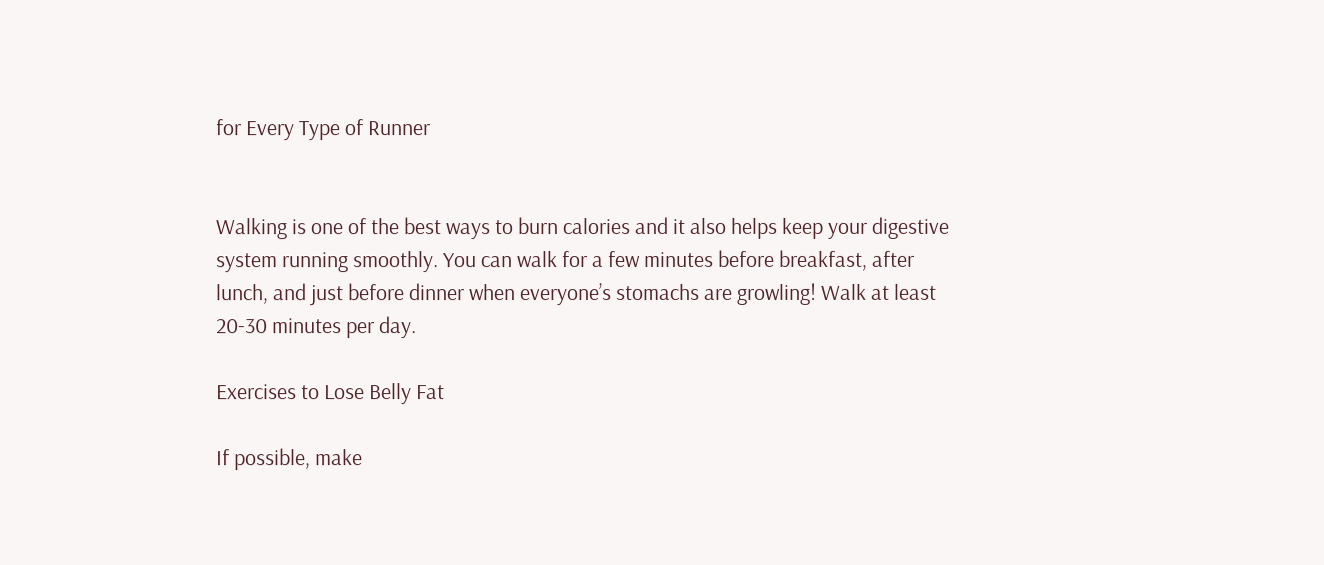for Every Type of Runner


Walking is one of the best ways to burn calories and it also helps keep your digestive system running smoothly. You can walk for a few minutes before breakfast, after lunch, and just before dinner when everyone’s stomachs are growling! Walk at least 20-30 minutes per day.

Exercises to Lose Belly Fat

If possible, make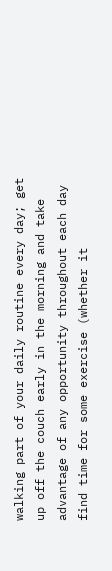walking part of your daily routine every day; get up off the couch early in the morning and take advantage of any opportunity throughout each day find time for some exercise (whether it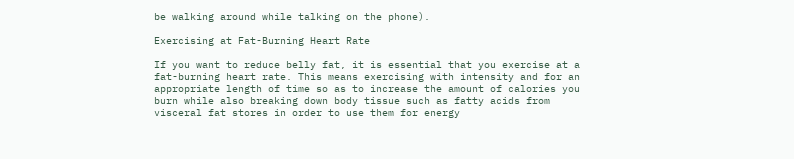be walking around while talking on the phone).

Exercising at Fat-Burning Heart Rate

If you want to reduce belly fat, it is essential that you exercise at a fat-burning heart rate. This means exercising with intensity and for an appropriate length of time so as to increase the amount of calories you burn while also breaking down body tissue such as fatty acids from visceral fat stores in order to use them for energy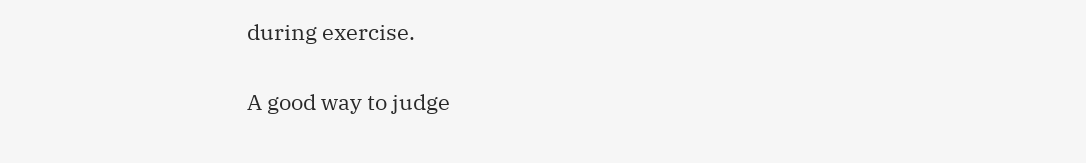during exercise.

A good way to judge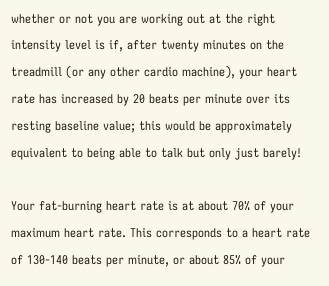whether or not you are working out at the right intensity level is if, after twenty minutes on the treadmill (or any other cardio machine), your heart rate has increased by 20 beats per minute over its resting baseline value; this would be approximately equivalent to being able to talk but only just barely!

Your fat-burning heart rate is at about 70% of your maximum heart rate. This corresponds to a heart rate of 130-140 beats per minute, or about 85% of your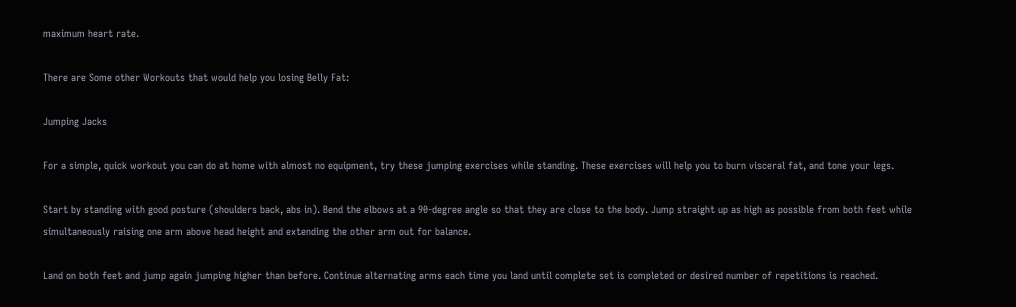maximum heart rate.

There are Some other Workouts that would help you losing Belly Fat:

Jumping Jacks

For a simple, quick workout you can do at home with almost no equipment, try these jumping exercises while standing. These exercises will help you to burn visceral fat, and tone your legs.

Start by standing with good posture (shoulders back, abs in). Bend the elbows at a 90-degree angle so that they are close to the body. Jump straight up as high as possible from both feet while simultaneously raising one arm above head height and extending the other arm out for balance.

Land on both feet and jump again jumping higher than before. Continue alternating arms each time you land until complete set is completed or desired number of repetitions is reached.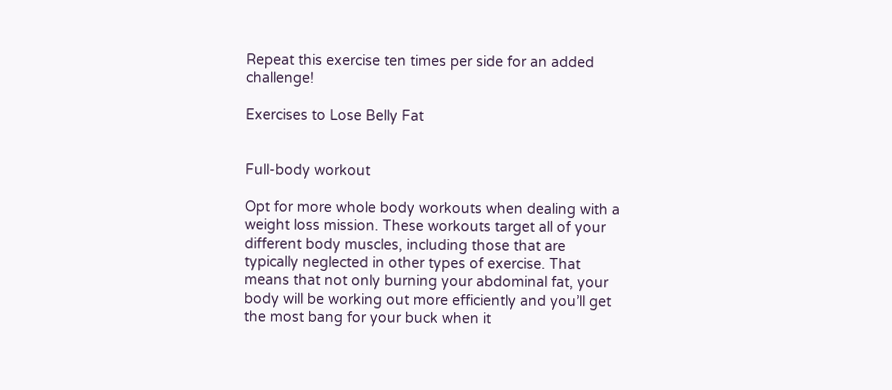Repeat this exercise ten times per side for an added challenge!

Exercises to Lose Belly Fat


Full-body workout

Opt for more whole body workouts when dealing with a weight loss mission. These workouts target all of your different body muscles, including those that are typically neglected in other types of exercise. That means that not only burning your abdominal fat, your body will be working out more efficiently and you’ll get the most bang for your buck when it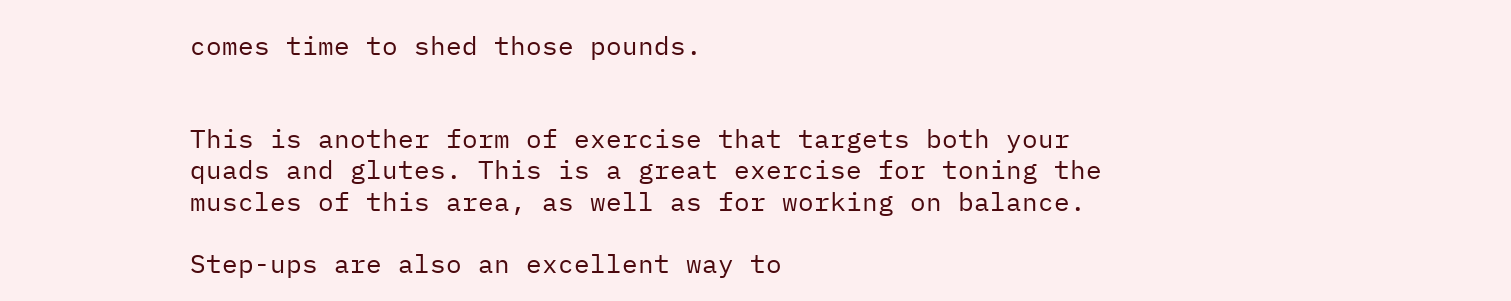comes time to shed those pounds.


This is another form of exercise that targets both your quads and glutes. This is a great exercise for toning the muscles of this area, as well as for working on balance.

Step-ups are also an excellent way to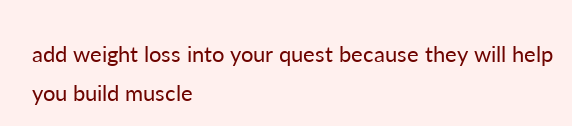add weight loss into your quest because they will help you build muscle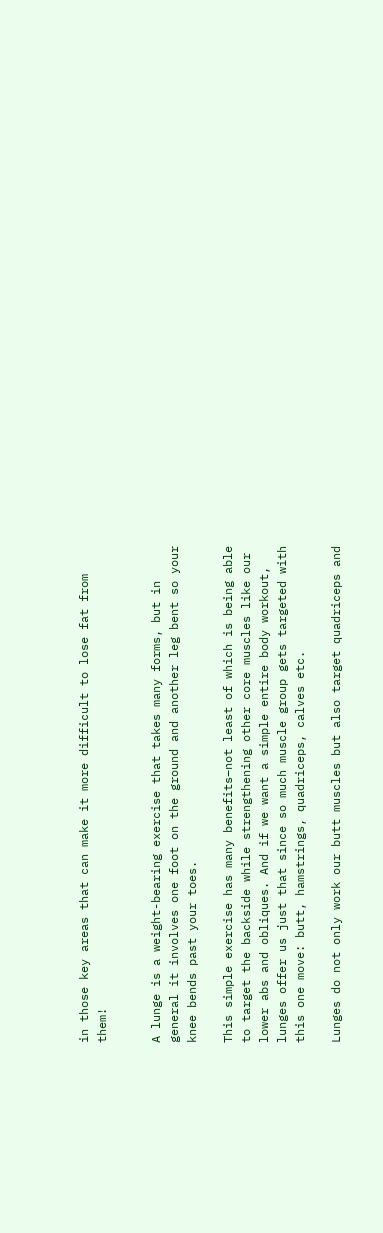in those key areas that can make it more difficult to lose fat from them!


A lunge is a weight-bearing exercise that takes many forms, but in general it involves one foot on the ground and another leg bent so your knee bends past your toes.

This simple exercise has many benefits–not least of which is being able to target the backside while strengthening other core muscles like our lower abs and obliques. And if we want a simple entire body workout, lunges offer us just that since so much muscle group gets targeted with this one move: butt, hamstrings, quadriceps, calves etc.

Lunges do not only work our butt muscles but also target quadriceps and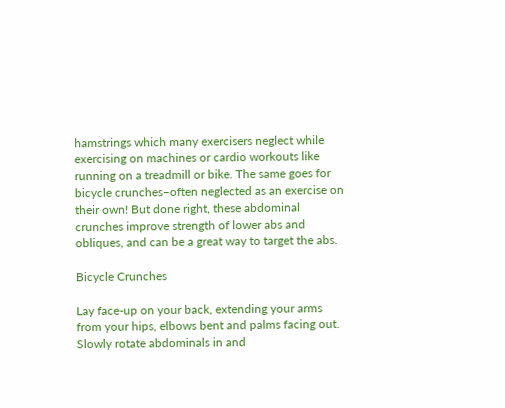hamstrings which many exercisers neglect while exercising on machines or cardio workouts like running on a treadmill or bike. The same goes for bicycle crunches–often neglected as an exercise on their own! But done right, these abdominal crunches improve strength of lower abs and obliques, and can be a great way to target the abs.

Bicycle Crunches

Lay face-up on your back, extending your arms from your hips, elbows bent and palms facing out. Slowly rotate abdominals in and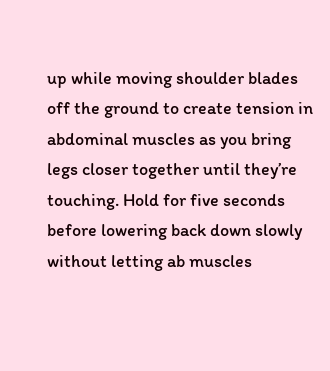up while moving shoulder blades off the ground to create tension in abdominal muscles as you bring legs closer together until they’re touching. Hold for five seconds before lowering back down slowly without letting ab muscles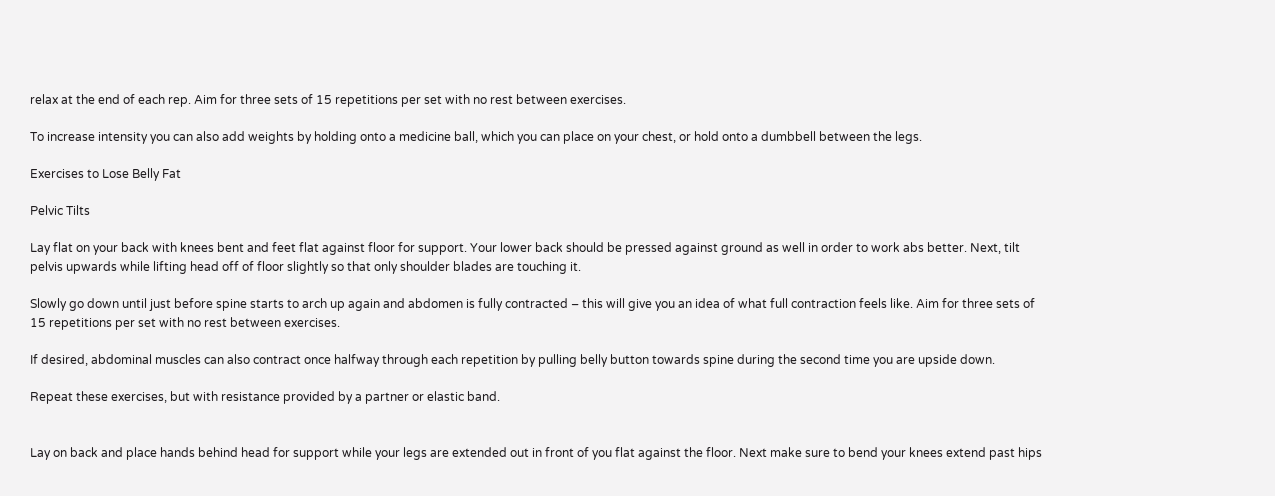relax at the end of each rep. Aim for three sets of 15 repetitions per set with no rest between exercises.

To increase intensity you can also add weights by holding onto a medicine ball, which you can place on your chest, or hold onto a dumbbell between the legs.

Exercises to Lose Belly Fat

Pelvic Tilts

Lay flat on your back with knees bent and feet flat against floor for support. Your lower back should be pressed against ground as well in order to work abs better. Next, tilt pelvis upwards while lifting head off of floor slightly so that only shoulder blades are touching it.

Slowly go down until just before spine starts to arch up again and abdomen is fully contracted – this will give you an idea of what full contraction feels like. Aim for three sets of 15 repetitions per set with no rest between exercises.

If desired, abdominal muscles can also contract once halfway through each repetition by pulling belly button towards spine during the second time you are upside down.

Repeat these exercises, but with resistance provided by a partner or elastic band.


Lay on back and place hands behind head for support while your legs are extended out in front of you flat against the floor. Next make sure to bend your knees extend past hips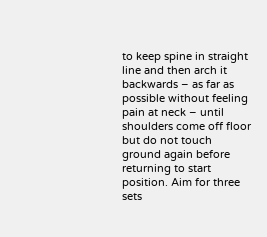to keep spine in straight line and then arch it backwards – as far as possible without feeling pain at neck – until shoulders come off floor but do not touch ground again before returning to start position. Aim for three sets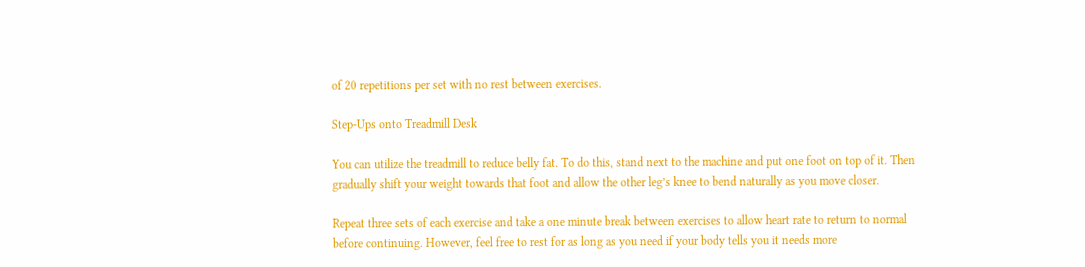of 20 repetitions per set with no rest between exercises.

Step-Ups onto Treadmill Desk

You can utilize the treadmill to reduce belly fat. To do this, stand next to the machine and put one foot on top of it. Then gradually shift your weight towards that foot and allow the other leg’s knee to bend naturally as you move closer.

Repeat three sets of each exercise and take a one minute break between exercises to allow heart rate to return to normal before continuing. However, feel free to rest for as long as you need if your body tells you it needs more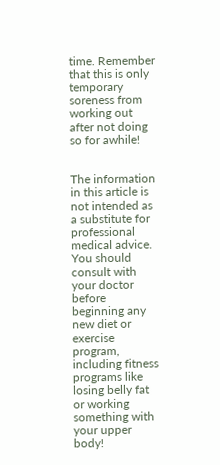time. Remember that this is only temporary soreness from working out after not doing so for awhile!


The information in this article is not intended as a substitute for professional medical advice. You should consult with your doctor before beginning any new diet or exercise program, including fitness programs like losing belly fat or working something with your upper body!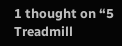1 thought on “5 Treadmill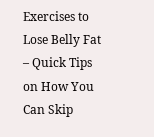Exercises to Lose Belly Fat – Quick Tips on How You Can Skip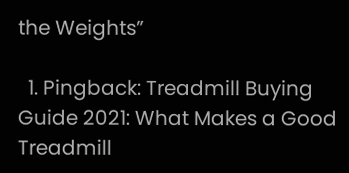the Weights”

  1. Pingback: Treadmill Buying Guide 2021: What Makes a Good Treadmill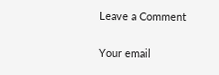Leave a Comment

Your email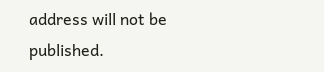address will not be published.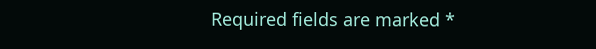Required fields are marked *